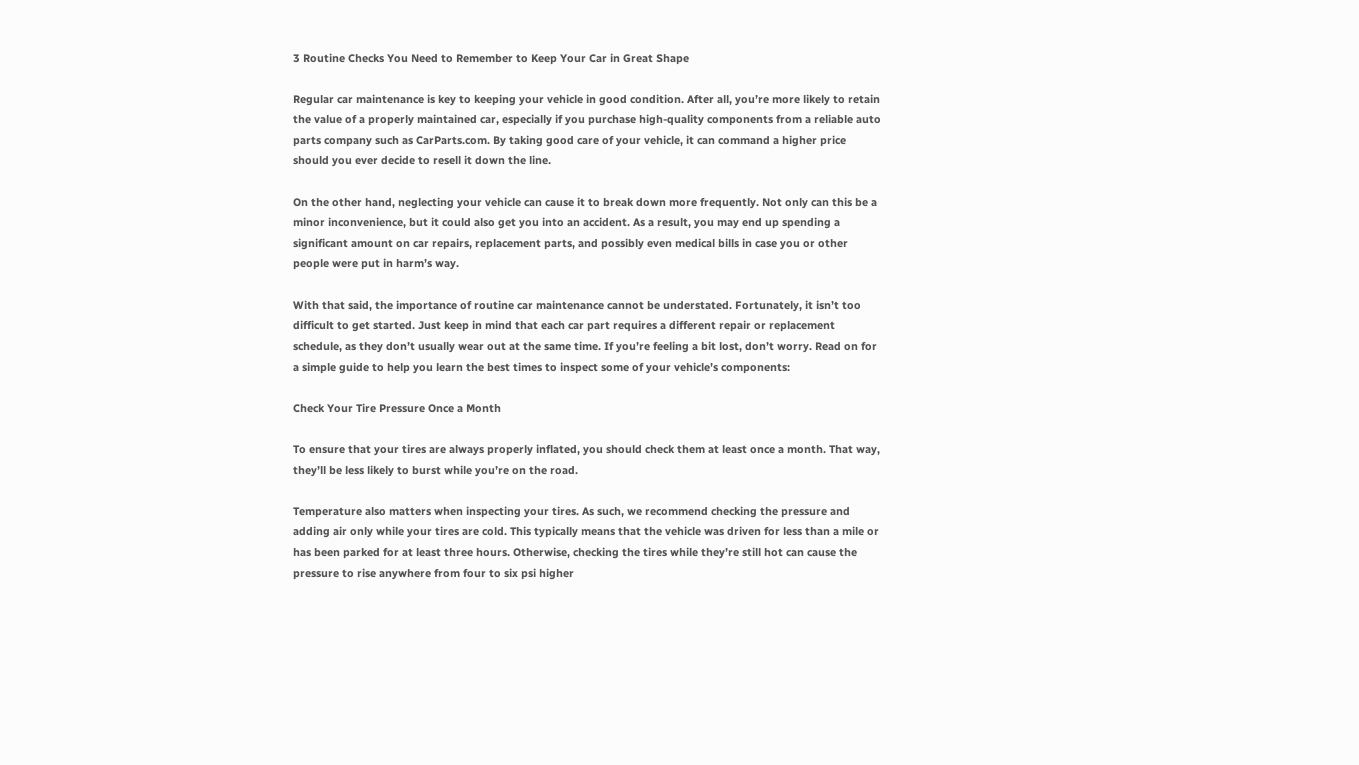3 Routine Checks You Need to Remember to Keep Your Car in Great Shape

Regular car maintenance is key to keeping your vehicle in good condition. After all, you’re more likely to retain the value of a properly maintained car, especially if you purchase high-quality components from a reliable auto parts company such as CarParts.com. By taking good care of your vehicle, it can command a higher price should you ever decide to resell it down the line.

On the other hand, neglecting your vehicle can cause it to break down more frequently. Not only can this be a minor inconvenience, but it could also get you into an accident. As a result, you may end up spending a significant amount on car repairs, replacement parts, and possibly even medical bills in case you or other people were put in harm’s way.

With that said, the importance of routine car maintenance cannot be understated. Fortunately, it isn’t too difficult to get started. Just keep in mind that each car part requires a different repair or replacement schedule, as they don’t usually wear out at the same time. If you’re feeling a bit lost, don’t worry. Read on for a simple guide to help you learn the best times to inspect some of your vehicle’s components:

Check Your Tire Pressure Once a Month

To ensure that your tires are always properly inflated, you should check them at least once a month. That way, they’ll be less likely to burst while you’re on the road.

Temperature also matters when inspecting your tires. As such, we recommend checking the pressure and adding air only while your tires are cold. This typically means that the vehicle was driven for less than a mile or has been parked for at least three hours. Otherwise, checking the tires while they’re still hot can cause the pressure to rise anywhere from four to six psi higher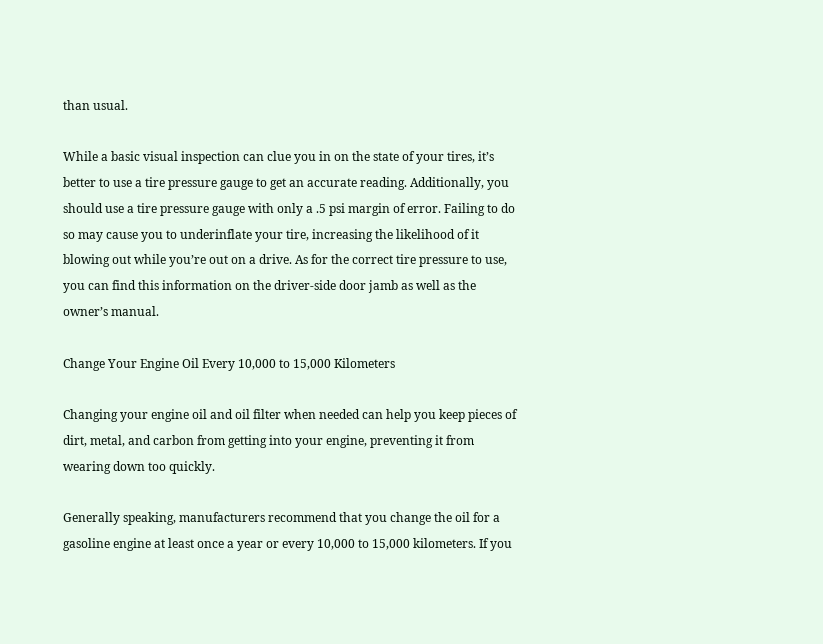than usual.

While a basic visual inspection can clue you in on the state of your tires, it’s better to use a tire pressure gauge to get an accurate reading. Additionally, you should use a tire pressure gauge with only a .5 psi margin of error. Failing to do so may cause you to underinflate your tire, increasing the likelihood of it blowing out while you’re out on a drive. As for the correct tire pressure to use, you can find this information on the driver-side door jamb as well as the owner’s manual.

Change Your Engine Oil Every 10,000 to 15,000 Kilometers

Changing your engine oil and oil filter when needed can help you keep pieces of dirt, metal, and carbon from getting into your engine, preventing it from wearing down too quickly.

Generally speaking, manufacturers recommend that you change the oil for a gasoline engine at least once a year or every 10,000 to 15,000 kilometers. If you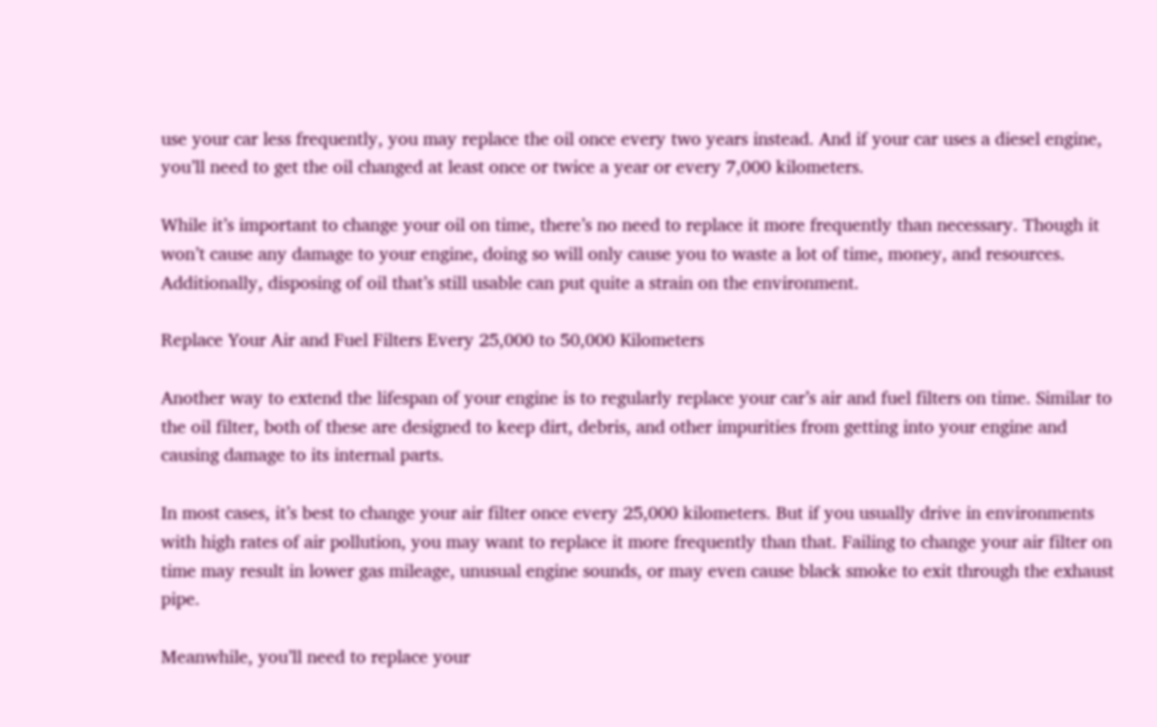use your car less frequently, you may replace the oil once every two years instead. And if your car uses a diesel engine, you’ll need to get the oil changed at least once or twice a year or every 7,000 kilometers.

While it’s important to change your oil on time, there’s no need to replace it more frequently than necessary. Though it won’t cause any damage to your engine, doing so will only cause you to waste a lot of time, money, and resources. Additionally, disposing of oil that’s still usable can put quite a strain on the environment.

Replace Your Air and Fuel Filters Every 25,000 to 50,000 Kilometers

Another way to extend the lifespan of your engine is to regularly replace your car’s air and fuel filters on time. Similar to the oil filter, both of these are designed to keep dirt, debris, and other impurities from getting into your engine and causing damage to its internal parts.

In most cases, it’s best to change your air filter once every 25,000 kilometers. But if you usually drive in environments with high rates of air pollution, you may want to replace it more frequently than that. Failing to change your air filter on time may result in lower gas mileage, unusual engine sounds, or may even cause black smoke to exit through the exhaust pipe.

Meanwhile, you’ll need to replace your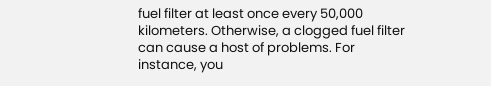fuel filter at least once every 50,000 kilometers. Otherwise, a clogged fuel filter can cause a host of problems. For instance, you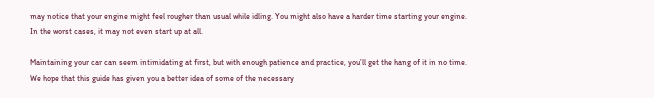may notice that your engine might feel rougher than usual while idling. You might also have a harder time starting your engine. In the worst cases, it may not even start up at all.

Maintaining your car can seem intimidating at first, but with enough patience and practice, you’ll get the hang of it in no time. We hope that this guide has given you a better idea of some of the necessary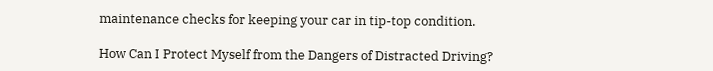maintenance checks for keeping your car in tip-top condition.

How Can I Protect Myself from the Dangers of Distracted Driving?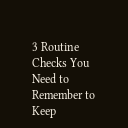3 Routine Checks You Need to Remember to Keep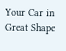Your Car in Great Shape